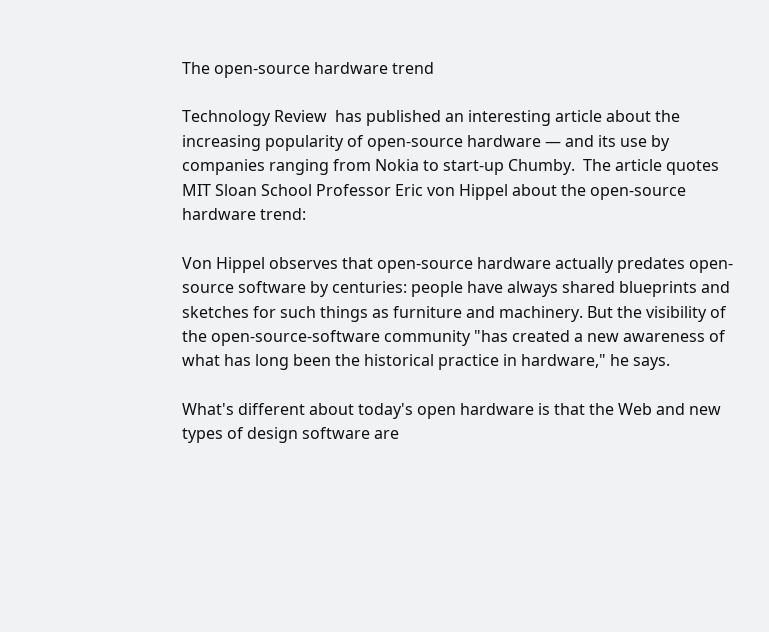The open-source hardware trend

Technology Review  has published an interesting article about the increasing popularity of open-source hardware — and its use by companies ranging from Nokia to start-up Chumby.  The article quotes MIT Sloan School Professor Eric von Hippel about the open-source hardware trend:

Von Hippel observes that open-source hardware actually predates open-source software by centuries: people have always shared blueprints and sketches for such things as furniture and machinery. But the visibility of the open-source-software community "has created a new awareness of what has long been the historical practice in hardware," he says.

What's different about today's open hardware is that the Web and new types of design software are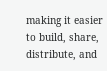making it easier to build, share, distribute, and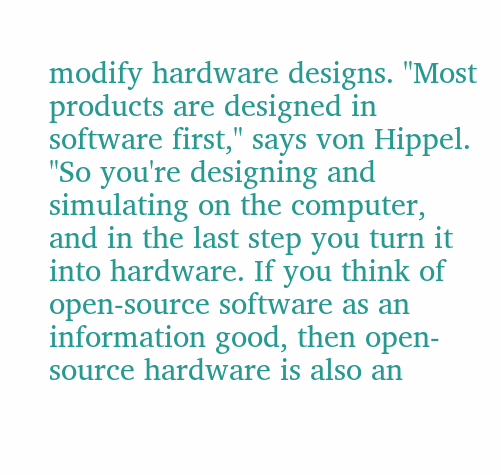modify hardware designs. "Most products are designed in software first," says von Hippel. "So you're designing and simulating on the computer, and in the last step you turn it into hardware. If you think of open-source software as an information good, then open-source hardware is also an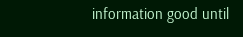information good until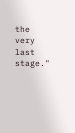the very last stage."